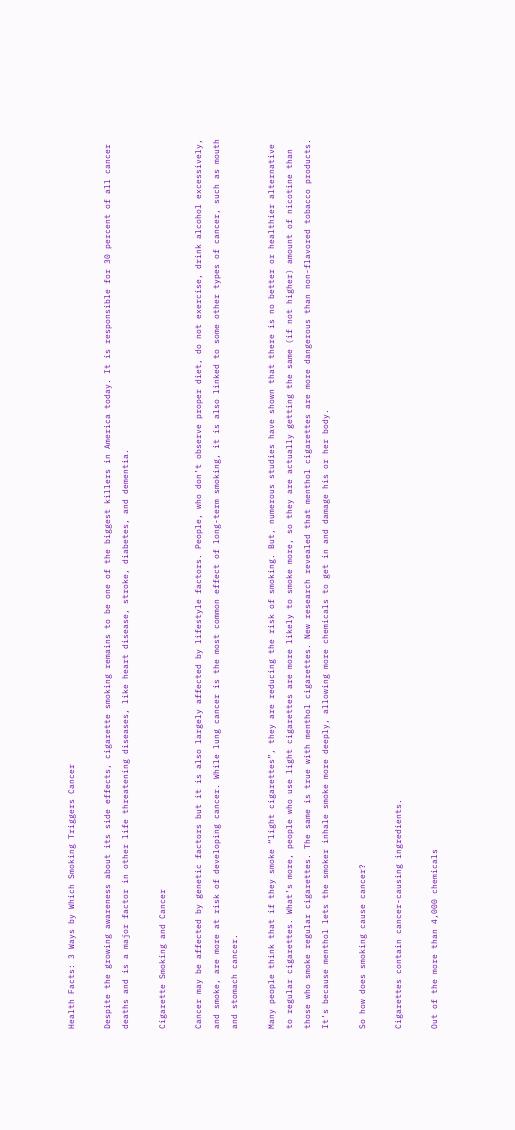Health Facts: 3 Ways by Which Smoking Triggers Cancer

Despite the growing awareness about its side effects, cigarette smoking remains to be one of the biggest killers in America today. It is responsible for 30 percent of all cancer deaths and is a major factor in other life threatening diseases, like heart disease, stroke, diabetes, and dementia.

Cigarette Smoking and Cancer

Cancer may be affected by genetic factors but it is also largely affected by lifestyle factors. People, who don’t observe proper diet, do not exercise, drink alcohol excessively, and smoke, are more at risk of developing cancer. While lung cancer is the most common effect of long-term smoking, it is also linked to some other types of cancer, such as mouth and stomach cancer.

Many people think that if they smoke “light cigarettes”, they are reducing the risk of smoking. But, numerous studies have shown that there is no better or healthier alternative to regular cigarettes. What’s more, people who use light cigarettes are more likely to smoke more, so they are actually getting the same (if not higher) amount of nicotine than those who smoke regular cigarettes. The same is true with menthol cigarettes. New research revealed that menthol cigarettes are more dangerous than non-flavored tobacco products. It’s because menthol lets the smoker inhale smoke more deeply, allowing more chemicals to get in and damage his or her body.

So how does smoking cause cancer?

Cigarettes contain cancer-causing ingredients.

Out of the more than 4,000 chemicals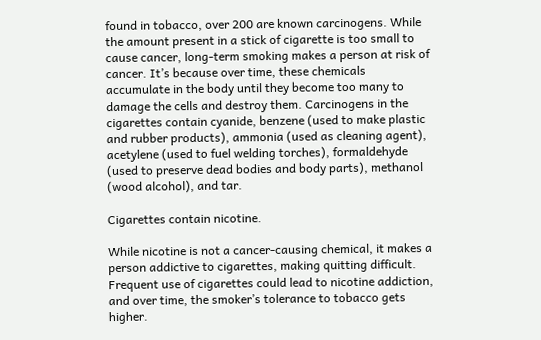found in tobacco, over 200 are known carcinogens. While the amount present in a stick of cigarette is too small to cause cancer, long-term smoking makes a person at risk of cancer. It’s because over time, these chemicals accumulate in the body until they become too many to damage the cells and destroy them. Carcinogens in the cigarettes contain cyanide, benzene (used to make plastic and rubber products), ammonia (used as cleaning agent), acetylene (used to fuel welding torches), formaldehyde (used to preserve dead bodies and body parts), methanol (wood alcohol), and tar.

Cigarettes contain nicotine.

While nicotine is not a cancer-causing chemical, it makes a person addictive to cigarettes, making quitting difficult. Frequent use of cigarettes could lead to nicotine addiction, and over time, the smoker’s tolerance to tobacco gets higher.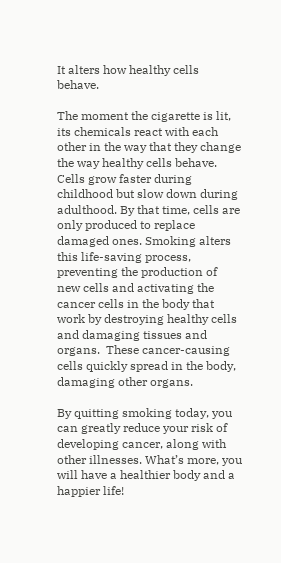It alters how healthy cells behave.

The moment the cigarette is lit, its chemicals react with each other in the way that they change the way healthy cells behave. Cells grow faster during childhood but slow down during adulthood. By that time, cells are only produced to replace damaged ones. Smoking alters this life-saving process, preventing the production of new cells and activating the cancer cells in the body that work by destroying healthy cells and damaging tissues and organs.  These cancer-causing cells quickly spread in the body, damaging other organs.

By quitting smoking today, you can greatly reduce your risk of developing cancer, along with other illnesses. What’s more, you will have a healthier body and a happier life!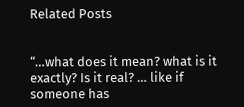Related Posts


“…what does it mean? what is it exactly? Is it real? … like if someone has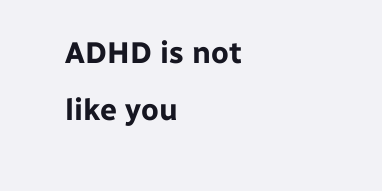ADHD is not like you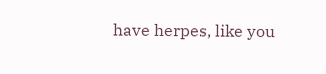have herpes, like you